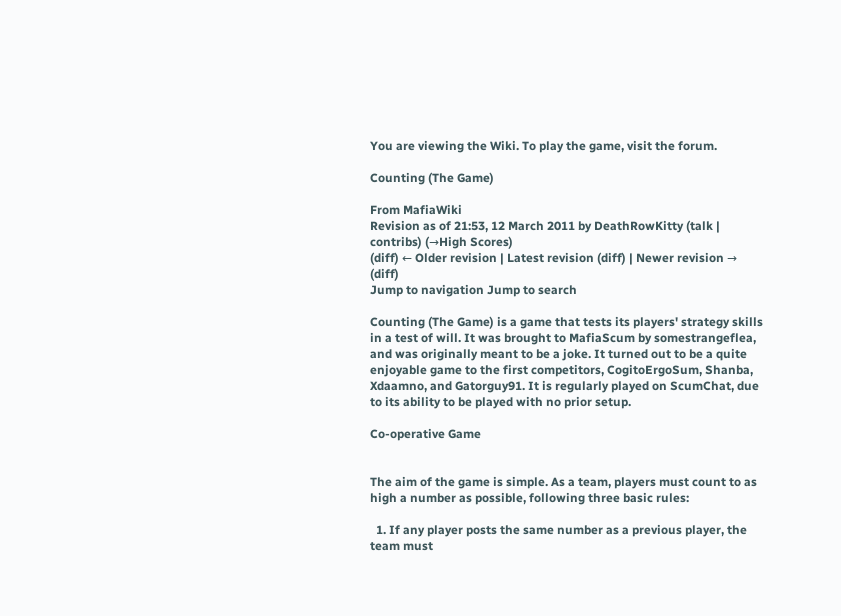You are viewing the Wiki. To play the game, visit the forum.

Counting (The Game)

From MafiaWiki
Revision as of 21:53, 12 March 2011 by DeathRowKitty (talk | contribs) (→High Scores)
(diff) ← Older revision | Latest revision (diff) | Newer revision → (diff)
Jump to navigation Jump to search

Counting (The Game) is a game that tests its players' strategy skills in a test of will. It was brought to MafiaScum by somestrangeflea, and was originally meant to be a joke. It turned out to be a quite enjoyable game to the first competitors, CogitoErgoSum, Shanba, Xdaamno, and Gatorguy91. It is regularly played on ScumChat, due to its ability to be played with no prior setup.

Co-operative Game


The aim of the game is simple. As a team, players must count to as high a number as possible, following three basic rules:

  1. If any player posts the same number as a previous player, the team must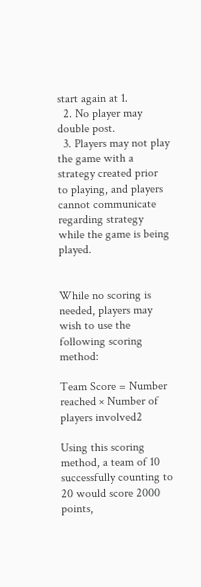start again at 1.
  2. No player may double post.
  3. Players may not play the game with a strategy created prior to playing, and players cannot communicate regarding strategy while the game is being played.


While no scoring is needed, players may wish to use the following scoring method:

Team Score = Number reached × Number of players involved2

Using this scoring method, a team of 10 successfully counting to 20 would score 2000 points,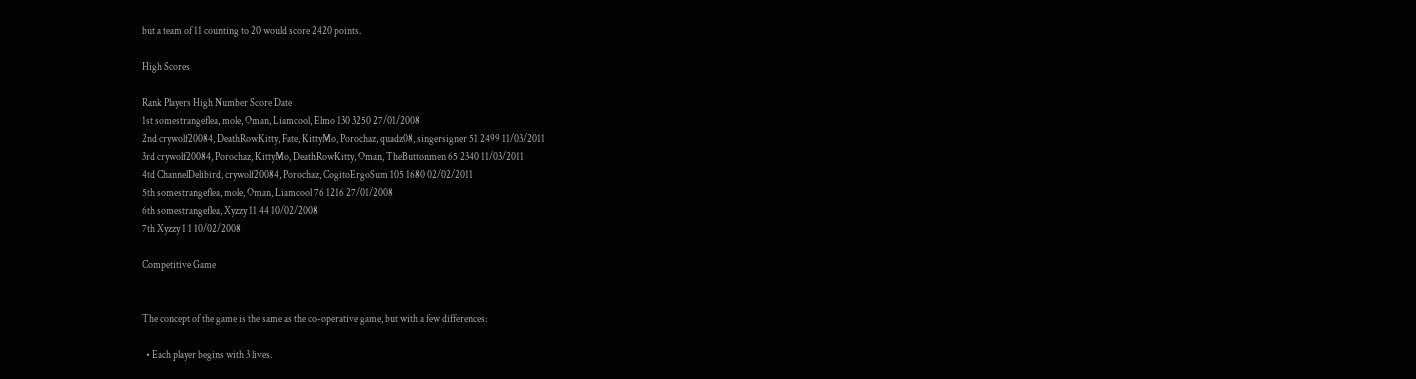but a team of 11 counting to 20 would score 2420 points.

High Scores

Rank Players High Number Score Date
1st somestrangeflea, mole, Oman, Liamcool, Elmo 130 3250 27/01/2008
2nd crywolf20084, DeathRowKitty, Fate, KittyMo, Porochaz, quadz08, singersigner 51 2499 11/03/2011
3rd crywolf20084, Porochaz, KittyMo, DeathRowKitty, Oman, TheButtonmen 65 2340 11/03/2011
4td ChannelDelibird, crywolf20084, Porochaz, CogitoErgoSum 105 1680 02/02/2011
5th somestrangeflea, mole, Oman, Liamcool 76 1216 27/01/2008
6th somestrangeflea, Xyzzy 11 44 10/02/2008
7th Xyzzy 1 1 10/02/2008

Competitive Game


The concept of the game is the same as the co-operative game, but with a few differences:

  • Each player begins with 3 lives.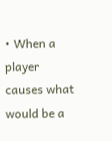• When a player causes what would be a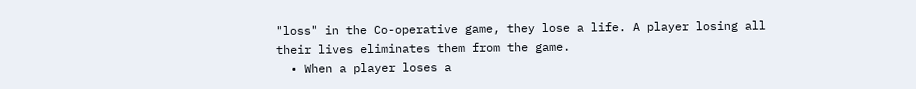"loss" in the Co-operative game, they lose a life. A player losing all their lives eliminates them from the game.
  • When a player loses a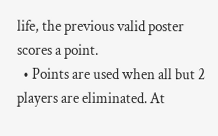life, the previous valid poster scores a point.
  • Points are used when all but 2 players are eliminated. At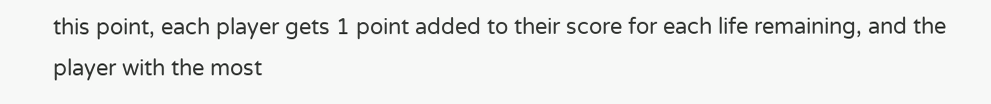this point, each player gets 1 point added to their score for each life remaining, and the player with the most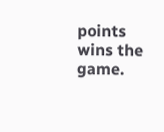points wins the game.